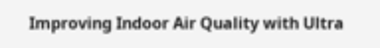Improving Indoor Air Quality with Ultra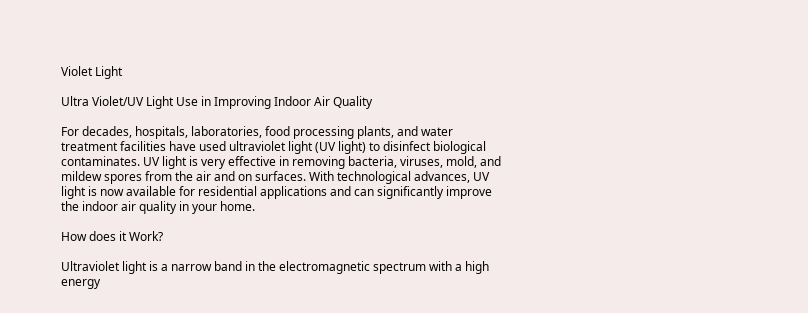Violet Light

Ultra Violet/UV Light Use in Improving Indoor Air Quality

For decades, hospitals, laboratories, food processing plants, and water treatment facilities have used ultraviolet light (UV light) to disinfect biological contaminates. UV light is very effective in removing bacteria, viruses, mold, and mildew spores from the air and on surfaces. With technological advances, UV light is now available for residential applications and can significantly improve the indoor air quality in your home.

How does it Work?

Ultraviolet light is a narrow band in the electromagnetic spectrum with a high energy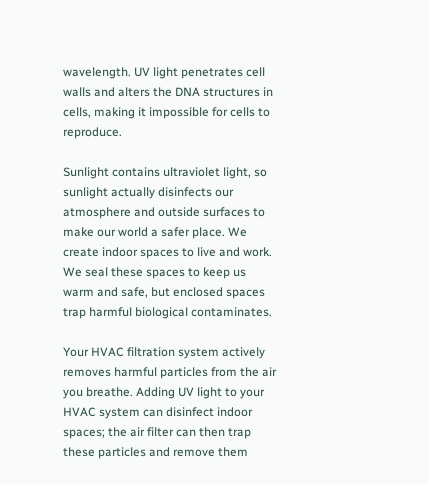wavelength. UV light penetrates cell walls and alters the DNA structures in cells, making it impossible for cells to reproduce.

Sunlight contains ultraviolet light, so sunlight actually disinfects our atmosphere and outside surfaces to make our world a safer place. We create indoor spaces to live and work. We seal these spaces to keep us warm and safe, but enclosed spaces trap harmful biological contaminates.

Your HVAC filtration system actively removes harmful particles from the air you breathe. Adding UV light to your HVAC system can disinfect indoor spaces; the air filter can then trap these particles and remove them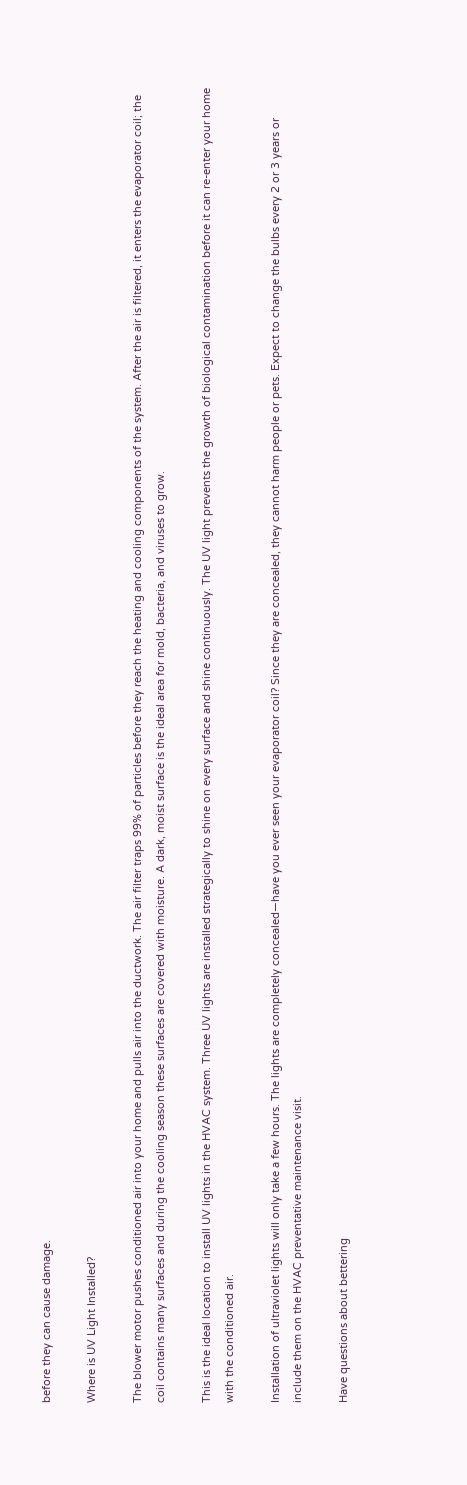before they can cause damage.

Where is UV Light Installed?

The blower motor pushes conditioned air into your home and pulls air into the ductwork. The air filter traps 99% of particles before they reach the heating and cooling components of the system. After the air is filtered, it enters the evaporator coil; the coil contains many surfaces and during the cooling season these surfaces are covered with moisture. A dark, moist surface is the ideal area for mold, bacteria, and viruses to grow.

This is the ideal location to install UV lights in the HVAC system. Three UV lights are installed strategically to shine on every surface and shine continuously. The UV light prevents the growth of biological contamination before it can re-enter your home with the conditioned air.

Installation of ultraviolet lights will only take a few hours. The lights are completely concealed—have you ever seen your evaporator coil? Since they are concealed, they cannot harm people or pets. Expect to change the bulbs every 2 or 3 years or include them on the HVAC preventative maintenance visit.

Have questions about bettering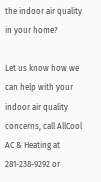the indoor air quality in your home?

Let us know how we can help with your indoor air quality concerns, call AllCool AC & Heating at 281-238-9292 or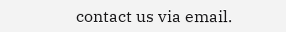contact us via email.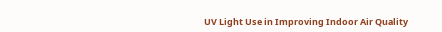UV Light Use in Improving Indoor Air Quality